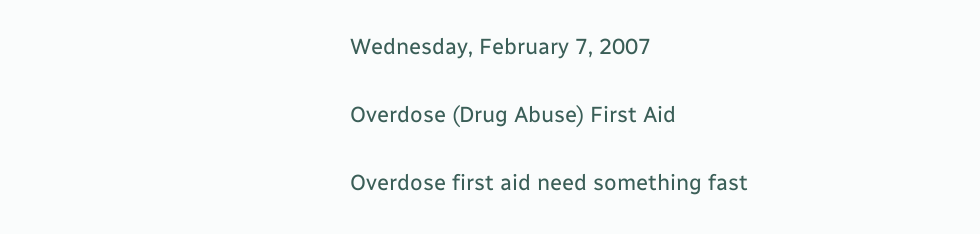Wednesday, February 7, 2007

Overdose (Drug Abuse) First Aid

Overdose first aid need something fast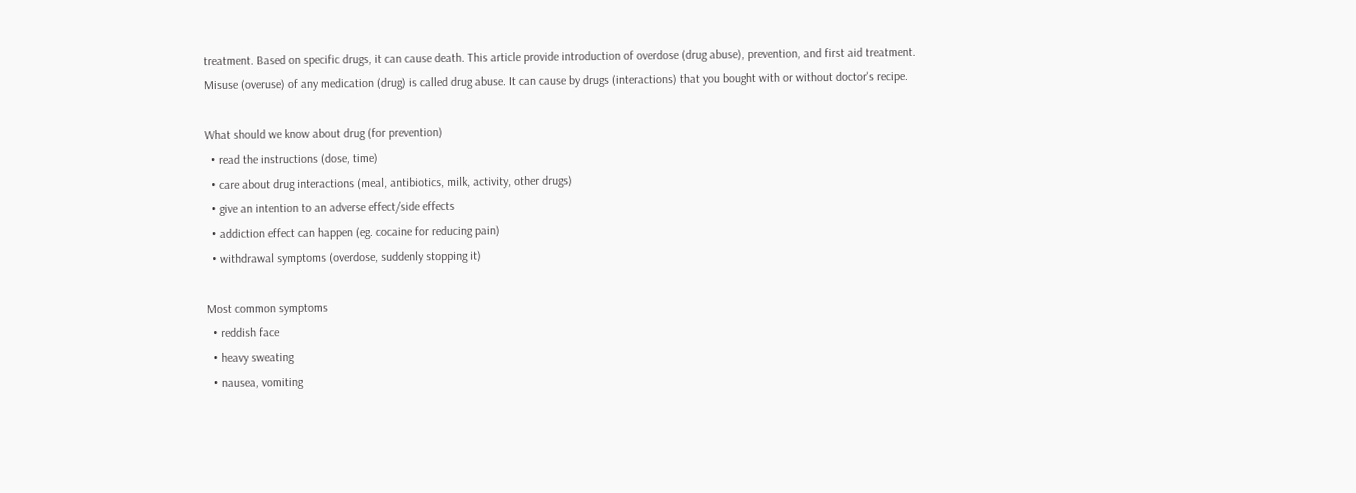treatment. Based on specific drugs, it can cause death. This article provide introduction of overdose (drug abuse), prevention, and first aid treatment.
Misuse (overuse) of any medication (drug) is called drug abuse. It can cause by drugs (interactions) that you bought with or without doctor's recipe.

What should we know about drug (for prevention)
  • read the instructions (dose, time)
  • care about drug interactions (meal, antibiotics, milk, activity, other drugs)
  • give an intention to an adverse effect/side effects
  • addiction effect can happen (eg. cocaine for reducing pain)
  • withdrawal symptoms (overdose, suddenly stopping it)

Most common symptoms
  • reddish face
  • heavy sweating
  • nausea, vomiting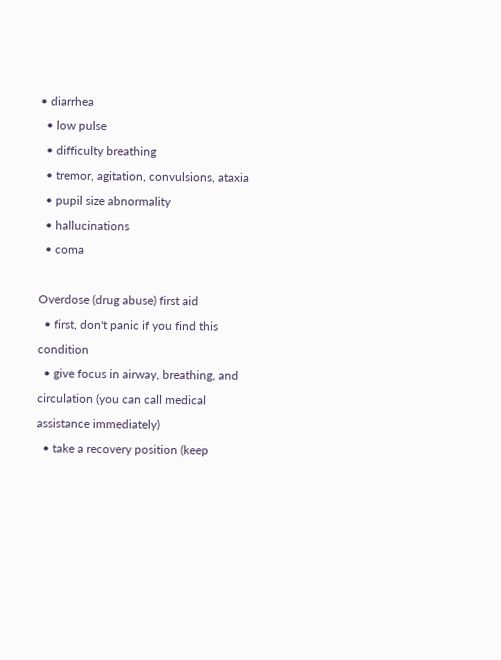• diarrhea
  • low pulse
  • difficulty breathing
  • tremor, agitation, convulsions, ataxia
  • pupil size abnormality
  • hallucinations
  • coma

Overdose (drug abuse) first aid
  • first, don't panic if you find this condition
  • give focus in airway, breathing, and circulation (you can call medical assistance immediately)
  • take a recovery position (keep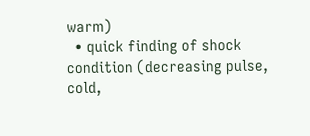warm)
  • quick finding of shock condition (decreasing pulse, cold,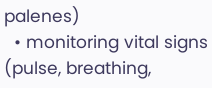palenes)
  • monitoring vital signs (pulse, breathing,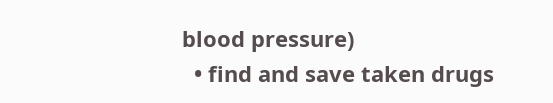blood pressure)
  • find and save taken drugs